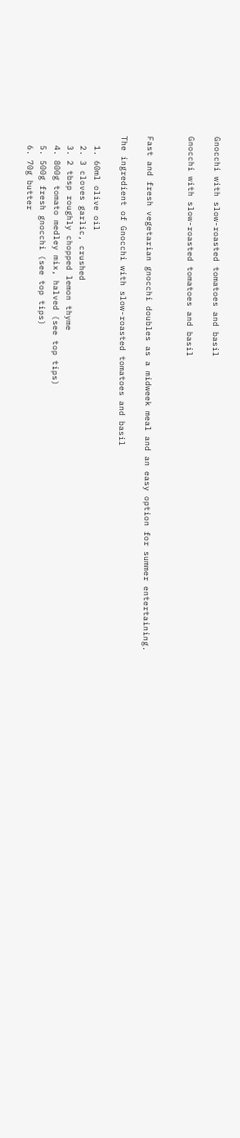Gnocchi with slow-roasted tomatoes and basil

Gnocchi with slow-roasted tomatoes and basil


Fast and fresh vegetarian gnocchi doubles as a midweek meal and an easy option for summer entertaining.

The ingredient of Gnocchi with slow-roasted tomatoes and basil

  1. 60ml olive oil
  2. 3 cloves garlic, crushed
  3. 2 tbsp roughly chopped lemon thyme
  4. 800g tomato medley mix, halved (see top tips)
  5. 500g fresh gnocchi (see top tips)
  6. 70g butter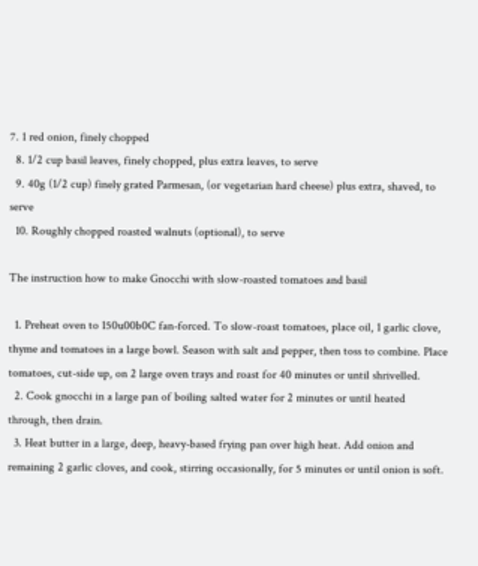7. 1 red onion, finely chopped
  8. 1/2 cup basil leaves, finely chopped, plus extra leaves, to serve
  9. 40g (1/2 cup) finely grated Parmesan, (or vegetarian hard cheese) plus extra, shaved, to serve
  10. Roughly chopped roasted walnuts (optional), to serve

The instruction how to make Gnocchi with slow-roasted tomatoes and basil

  1. Preheat oven to 150u00b0C fan-forced. To slow-roast tomatoes, place oil, 1 garlic clove, thyme and tomatoes in a large bowl. Season with salt and pepper, then toss to combine. Place tomatoes, cut-side up, on 2 large oven trays and roast for 40 minutes or until shrivelled.
  2. Cook gnocchi in a large pan of boiling salted water for 2 minutes or until heated through, then drain.
  3. Heat butter in a large, deep, heavy-based frying pan over high heat. Add onion and remaining 2 garlic cloves, and cook, stirring occasionally, for 5 minutes or until onion is soft.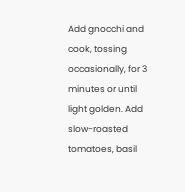Add gnocchi and cook, tossing occasionally, for 3 minutes or until light golden. Add slow-roasted tomatoes, basil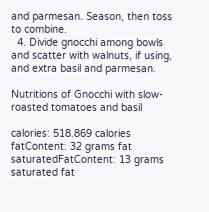and parmesan. Season, then toss to combine.
  4. Divide gnocchi among bowls and scatter with walnuts, if using, and extra basil and parmesan.

Nutritions of Gnocchi with slow-roasted tomatoes and basil

calories: 518.869 calories
fatContent: 32 grams fat
saturatedFatContent: 13 grams saturated fat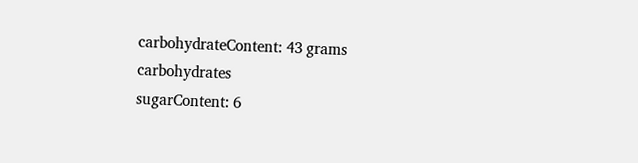carbohydrateContent: 43 grams carbohydrates
sugarContent: 6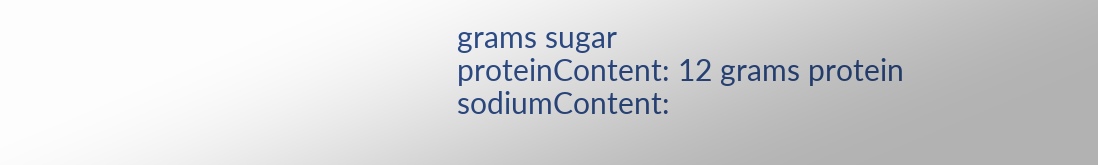grams sugar
proteinContent: 12 grams protein
sodiumContent: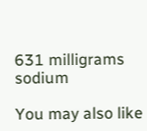631 milligrams sodium

You may also like